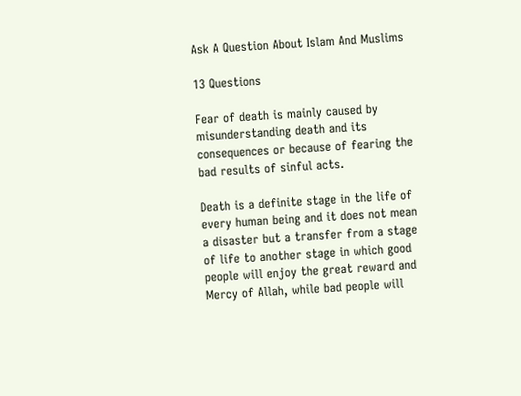Ask A Question About Islam And Muslims

13 Questions

Fear of death is mainly caused by misunderstanding death and its consequences or because of fearing the bad results of sinful acts.

Death is a definite stage in the life of every human being and it does not mean a disaster but a transfer from a stage of life to another stage in which good people will enjoy the great reward and Mercy of Allah, while bad people will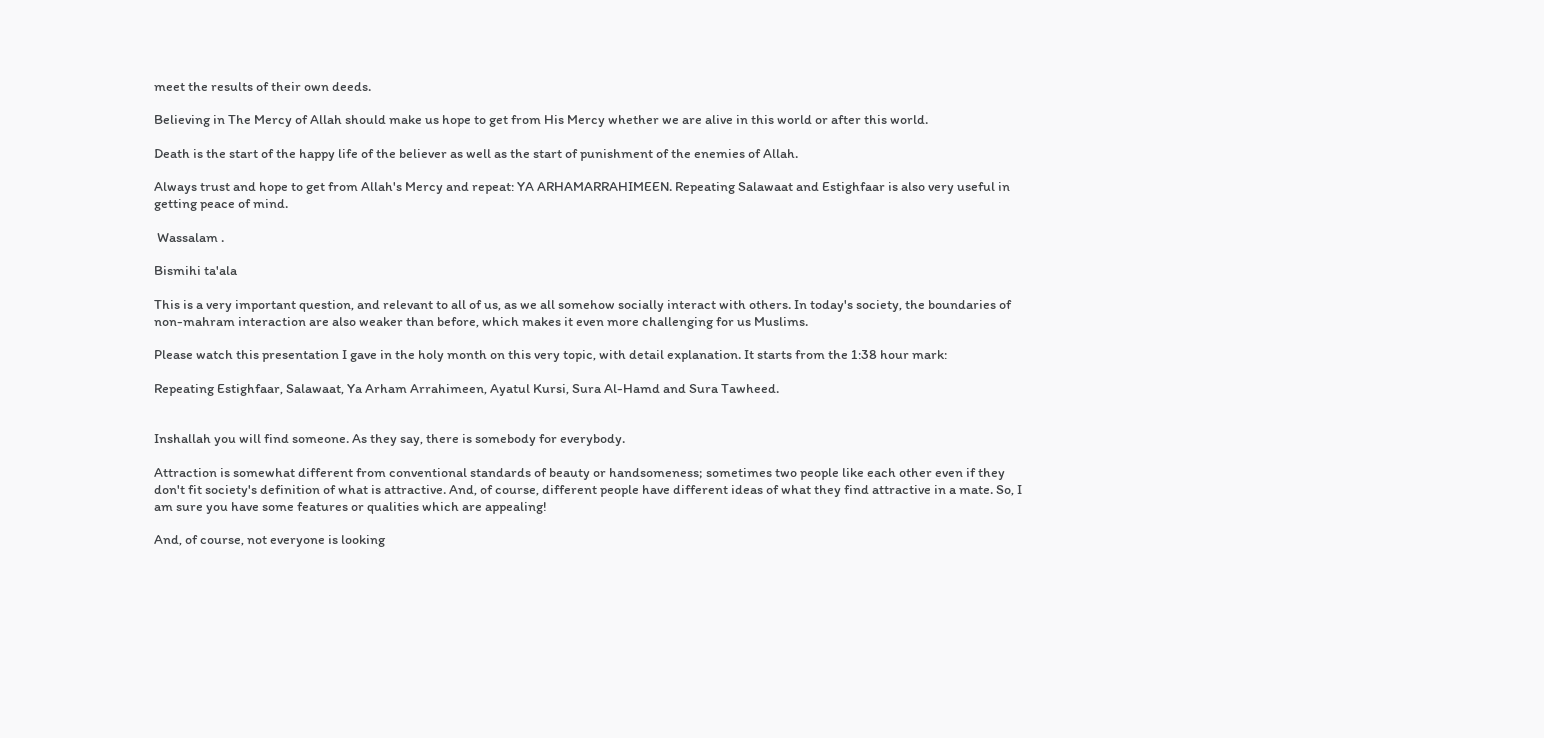meet the results of their own deeds.

Believing in The Mercy of Allah should make us hope to get from His Mercy whether we are alive in this world or after this world.

Death is the start of the happy life of the believer as well as the start of punishment of the enemies of Allah.

Always trust and hope to get from Allah's Mercy and repeat: YA ARHAMARRAHIMEEN. Repeating Salawaat and Estighfaar is also very useful in getting peace of mind.

 Wassalam .

Bismihi ta'ala

This is a very important question, and relevant to all of us, as we all somehow socially interact with others. In today's society, the boundaries of non-mahram interaction are also weaker than before, which makes it even more challenging for us Muslims.

Please watch this presentation I gave in the holy month on this very topic, with detail explanation. It starts from the 1:38 hour mark:

Repeating Estighfaar, Salawaat, Ya Arham Arrahimeen, Ayatul Kursi, Sura Al-Hamd and Sura Tawheed.


Inshallah you will find someone. As they say, there is somebody for everybody.

Attraction is somewhat different from conventional standards of beauty or handsomeness; sometimes two people like each other even if they don't fit society's definition of what is attractive. And, of course, different people have different ideas of what they find attractive in a mate. So, I am sure you have some features or qualities which are appealing!

And, of course, not everyone is looking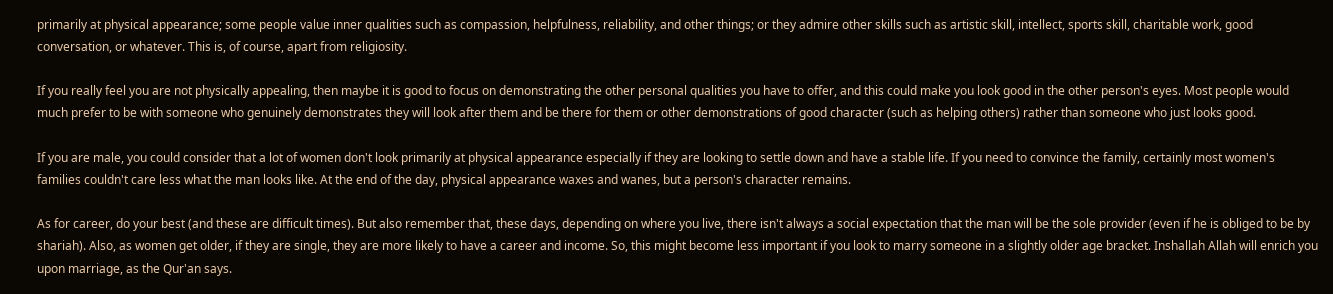primarily at physical appearance; some people value inner qualities such as compassion, helpfulness, reliability, and other things; or they admire other skills such as artistic skill, intellect, sports skill, charitable work, good conversation, or whatever. This is, of course, apart from religiosity.

If you really feel you are not physically appealing, then maybe it is good to focus on demonstrating the other personal qualities you have to offer, and this could make you look good in the other person's eyes. Most people would much prefer to be with someone who genuinely demonstrates they will look after them and be there for them or other demonstrations of good character (such as helping others) rather than someone who just looks good.

If you are male, you could consider that a lot of women don't look primarily at physical appearance especially if they are looking to settle down and have a stable life. If you need to convince the family, certainly most women's families couldn't care less what the man looks like. At the end of the day, physical appearance waxes and wanes, but a person's character remains.

As for career, do your best (and these are difficult times). But also remember that, these days, depending on where you live, there isn't always a social expectation that the man will be the sole provider (even if he is obliged to be by shariah). Also, as women get older, if they are single, they are more likely to have a career and income. So, this might become less important if you look to marry someone in a slightly older age bracket. Inshallah Allah will enrich you upon marriage, as the Qur'an says.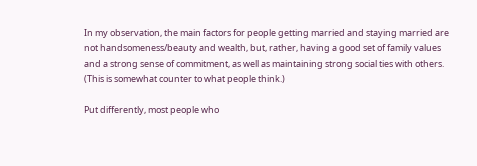In my observation, the main factors for people getting married and staying married are not handsomeness/beauty and wealth, but, rather, having a good set of family values and a strong sense of commitment, as well as maintaining strong social ties with others. (This is somewhat counter to what people think.)

Put differently, most people who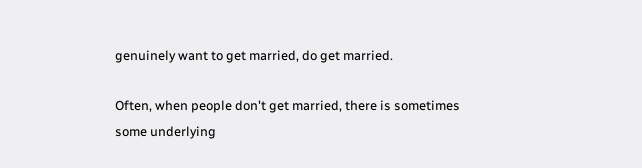genuinely want to get married, do get married.

Often, when people don't get married, there is sometimes some underlying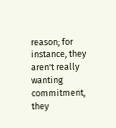reason; for instance, they aren't really wanting commitment, they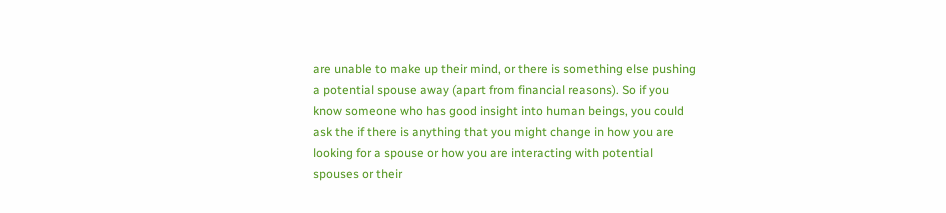are unable to make up their mind, or there is something else pushing a potential spouse away (apart from financial reasons). So if you know someone who has good insight into human beings, you could ask the if there is anything that you might change in how you are looking for a spouse or how you are interacting with potential spouses or their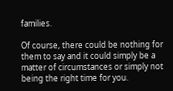families.

Of course, there could be nothing for them to say and it could simply be a matter of circumstances or simply not being the right time for you.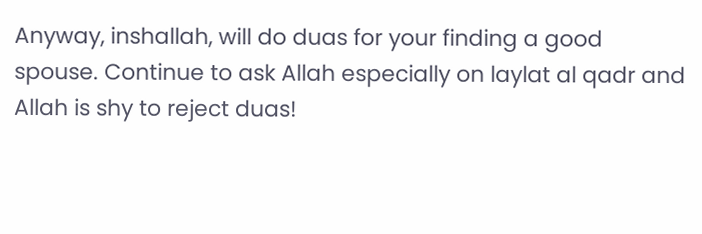Anyway, inshallah, will do duas for your finding a good spouse. Continue to ask Allah especially on laylat al qadr and Allah is shy to reject duas!